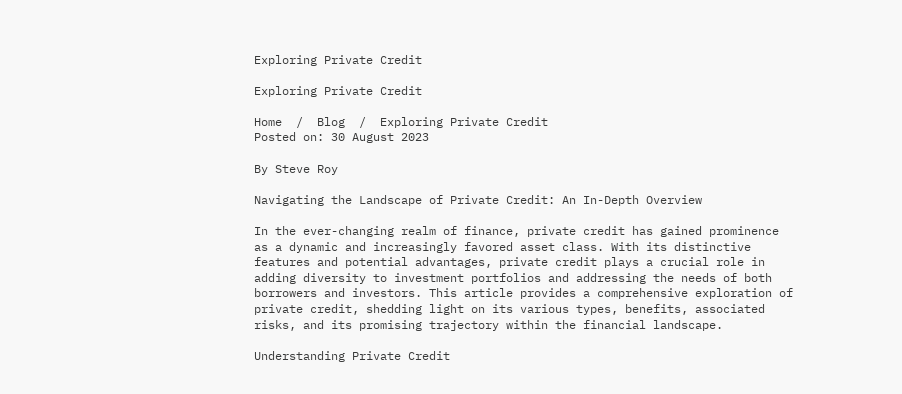Exploring Private Credit

Exploring Private Credit

Home  /  Blog  /  Exploring Private Credit
Posted on: 30 August 2023

By Steve Roy

Navigating the Landscape of Private Credit: An In-Depth Overview

In the ever-changing realm of finance, private credit has gained prominence as a dynamic and increasingly favored asset class. With its distinctive features and potential advantages, private credit plays a crucial role in adding diversity to investment portfolios and addressing the needs of both borrowers and investors. This article provides a comprehensive exploration of private credit, shedding light on its various types, benefits, associated risks, and its promising trajectory within the financial landscape.

Understanding Private Credit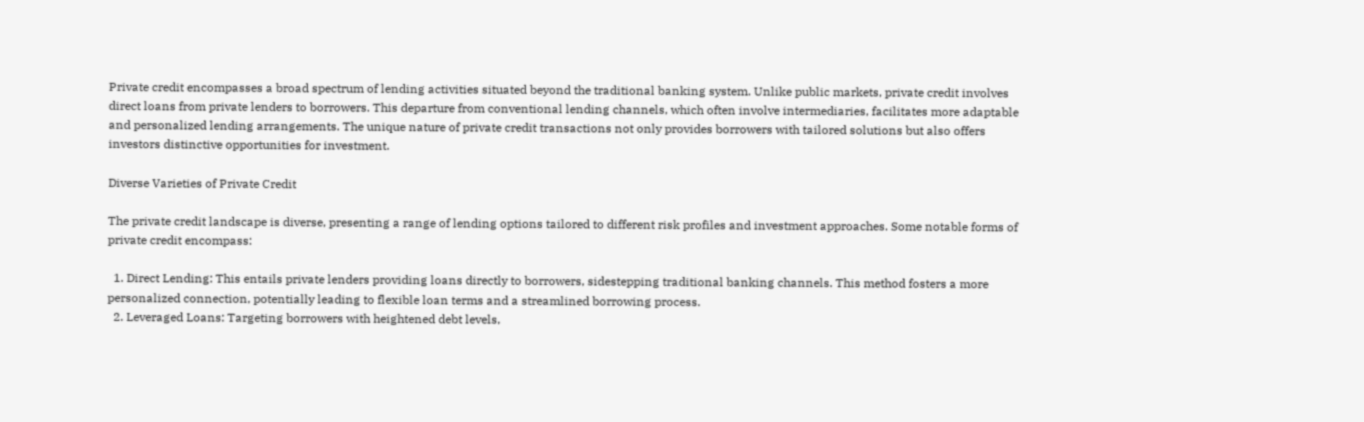Private credit encompasses a broad spectrum of lending activities situated beyond the traditional banking system. Unlike public markets, private credit involves direct loans from private lenders to borrowers. This departure from conventional lending channels, which often involve intermediaries, facilitates more adaptable and personalized lending arrangements. The unique nature of private credit transactions not only provides borrowers with tailored solutions but also offers investors distinctive opportunities for investment.

Diverse Varieties of Private Credit

The private credit landscape is diverse, presenting a range of lending options tailored to different risk profiles and investment approaches. Some notable forms of private credit encompass:

  1. Direct Lending: This entails private lenders providing loans directly to borrowers, sidestepping traditional banking channels. This method fosters a more personalized connection, potentially leading to flexible loan terms and a streamlined borrowing process.
  2. Leveraged Loans: Targeting borrowers with heightened debt levels,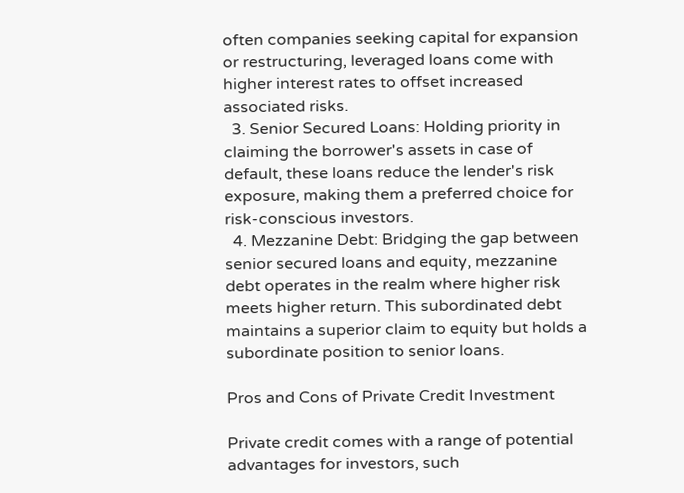often companies seeking capital for expansion or restructuring, leveraged loans come with higher interest rates to offset increased associated risks.
  3. Senior Secured Loans: Holding priority in claiming the borrower's assets in case of default, these loans reduce the lender's risk exposure, making them a preferred choice for risk-conscious investors.
  4. Mezzanine Debt: Bridging the gap between senior secured loans and equity, mezzanine debt operates in the realm where higher risk meets higher return. This subordinated debt maintains a superior claim to equity but holds a subordinate position to senior loans.

Pros and Cons of Private Credit Investment

Private credit comes with a range of potential advantages for investors, such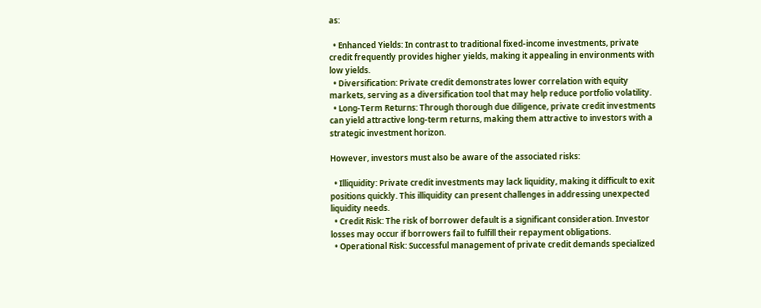as:

  • Enhanced Yields: In contrast to traditional fixed-income investments, private credit frequently provides higher yields, making it appealing in environments with low yields.
  • Diversification: Private credit demonstrates lower correlation with equity markets, serving as a diversification tool that may help reduce portfolio volatility.
  • Long-Term Returns: Through thorough due diligence, private credit investments can yield attractive long-term returns, making them attractive to investors with a strategic investment horizon.

However, investors must also be aware of the associated risks:

  • Illiquidity: Private credit investments may lack liquidity, making it difficult to exit positions quickly. This illiquidity can present challenges in addressing unexpected liquidity needs.
  • Credit Risk: The risk of borrower default is a significant consideration. Investor losses may occur if borrowers fail to fulfill their repayment obligations.
  • Operational Risk: Successful management of private credit demands specialized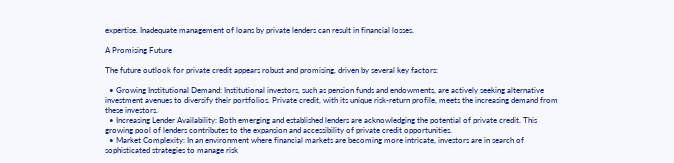expertise. Inadequate management of loans by private lenders can result in financial losses.

A Promising Future

The future outlook for private credit appears robust and promising, driven by several key factors:

  • Growing Institutional Demand: Institutional investors, such as pension funds and endowments, are actively seeking alternative investment avenues to diversify their portfolios. Private credit, with its unique risk-return profile, meets the increasing demand from these investors.
  • Increasing Lender Availability: Both emerging and established lenders are acknowledging the potential of private credit. This growing pool of lenders contributes to the expansion and accessibility of private credit opportunities.
  • Market Complexity: In an environment where financial markets are becoming more intricate, investors are in search of sophisticated strategies to manage risk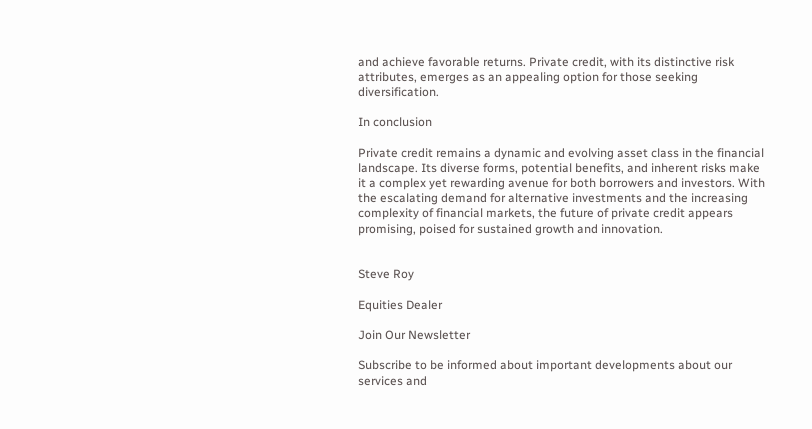and achieve favorable returns. Private credit, with its distinctive risk attributes, emerges as an appealing option for those seeking diversification.

In conclusion

Private credit remains a dynamic and evolving asset class in the financial landscape. Its diverse forms, potential benefits, and inherent risks make it a complex yet rewarding avenue for both borrowers and investors. With the escalating demand for alternative investments and the increasing complexity of financial markets, the future of private credit appears promising, poised for sustained growth and innovation.


Steve Roy

Equities Dealer

Join Our Newsletter

Subscribe to be informed about important developments about our services and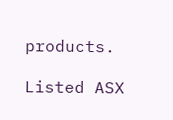products.

Listed ASX